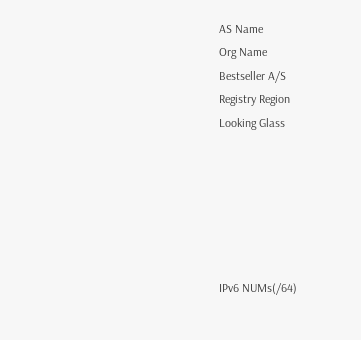AS Name
Org Name
Bestseller A/S
Registry Region
Looking Glass






IPv6 NUMs(/64)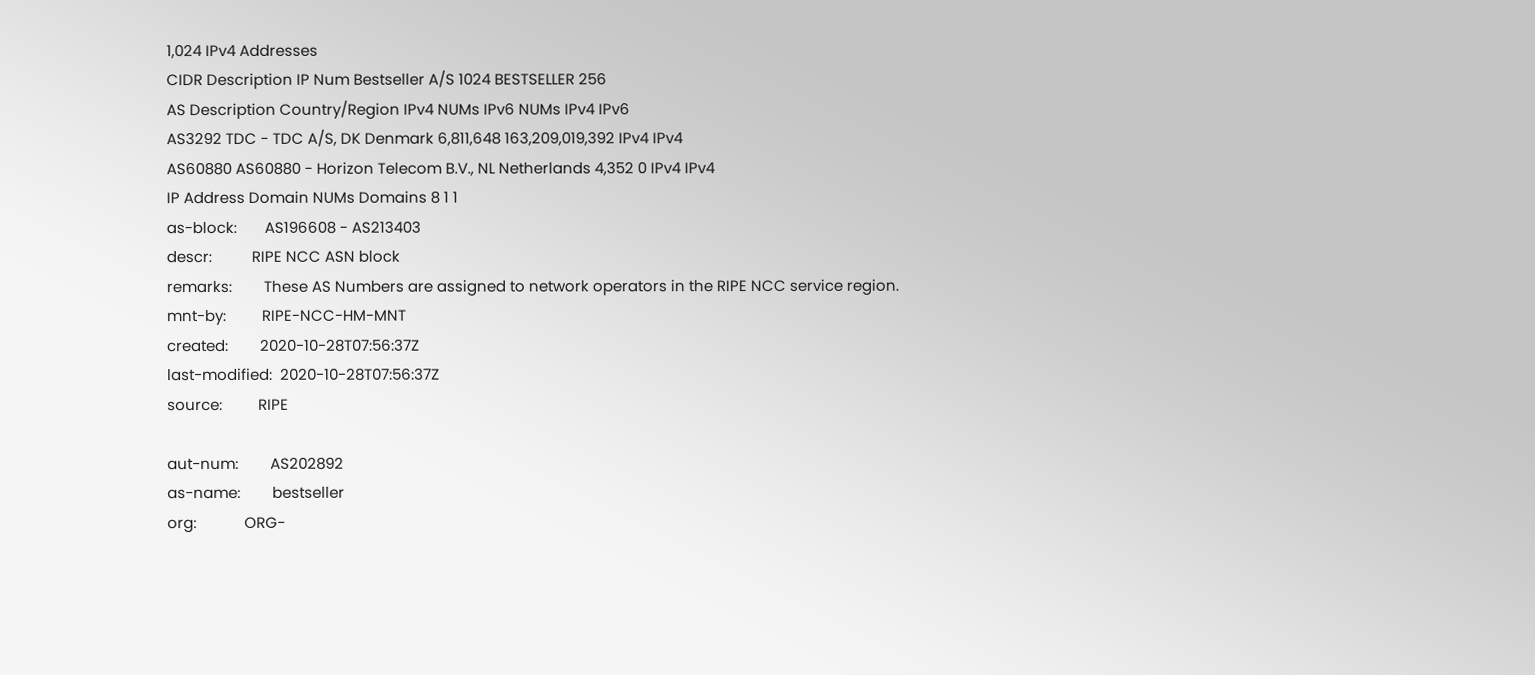1,024 IPv4 Addresses
CIDR Description IP Num Bestseller A/S 1024 BESTSELLER 256
AS Description Country/Region IPv4 NUMs IPv6 NUMs IPv4 IPv6
AS3292 TDC - TDC A/S, DK Denmark 6,811,648 163,209,019,392 IPv4 IPv4
AS60880 AS60880 - Horizon Telecom B.V., NL Netherlands 4,352 0 IPv4 IPv4
IP Address Domain NUMs Domains 8 1 1
as-block:       AS196608 - AS213403
descr:          RIPE NCC ASN block
remarks:        These AS Numbers are assigned to network operators in the RIPE NCC service region.
mnt-by:         RIPE-NCC-HM-MNT
created:        2020-10-28T07:56:37Z
last-modified:  2020-10-28T07:56:37Z
source:         RIPE

aut-num:        AS202892
as-name:        bestseller
org:            ORG-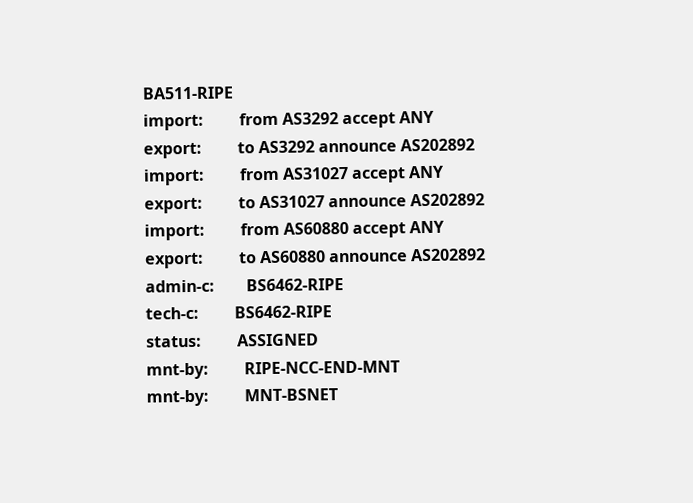BA511-RIPE
import:         from AS3292 accept ANY
export:         to AS3292 announce AS202892
import:         from AS31027 accept ANY
export:         to AS31027 announce AS202892
import:         from AS60880 accept ANY
export:         to AS60880 announce AS202892
admin-c:        BS6462-RIPE
tech-c:         BS6462-RIPE
status:         ASSIGNED
mnt-by:         RIPE-NCC-END-MNT
mnt-by:         MNT-BSNET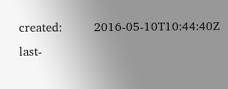created:        2016-05-10T10:44:40Z
last-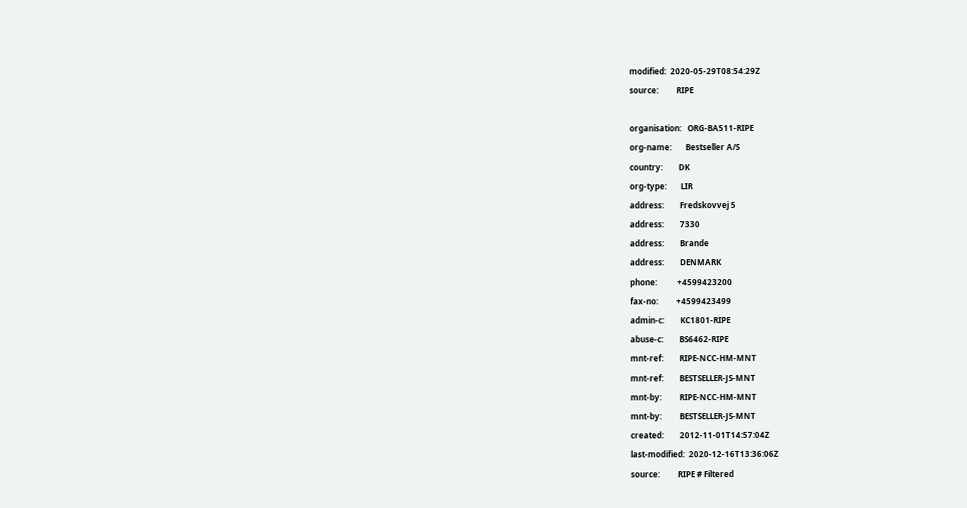modified:  2020-05-29T08:54:29Z
source:         RIPE

organisation:   ORG-BA511-RIPE
org-name:       Bestseller A/S
country:        DK
org-type:       LIR
address:        Fredskovvej 5
address:        7330
address:        Brande
address:        DENMARK
phone:          +4599423200
fax-no:         +4599423499
admin-c:        KC1801-RIPE
abuse-c:        BS6462-RIPE
mnt-ref:        RIPE-NCC-HM-MNT
mnt-ref:        BESTSELLER-JS-MNT
mnt-by:         RIPE-NCC-HM-MNT
mnt-by:         BESTSELLER-JS-MNT
created:        2012-11-01T14:57:04Z
last-modified:  2020-12-16T13:36:06Z
source:         RIPE # Filtered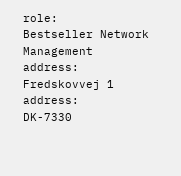role:           Bestseller Network Management
address:        Fredskovvej 1
address:        DK-7330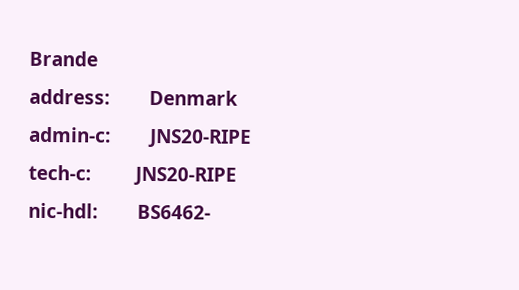Brande
address:        Denmark
admin-c:        JNS20-RIPE
tech-c:         JNS20-RIPE
nic-hdl:        BS6462-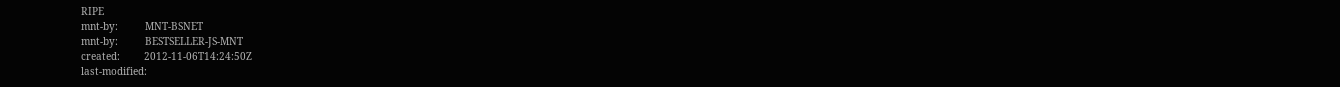RIPE
mnt-by:         MNT-BSNET
mnt-by:         BESTSELLER-JS-MNT
created:        2012-11-06T14:24:50Z
last-modified: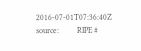2016-07-01T07:36:40Z
source:         RIPE #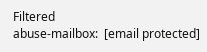Filtered
abuse-mailbox:  [email protected]